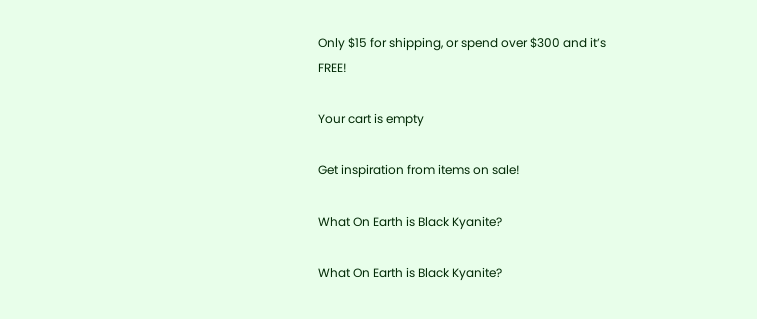Only $15 for shipping, or spend over $300 and it’s FREE!

Your cart is empty

Get inspiration from items on sale!

What On Earth is Black Kyanite?

What On Earth is Black Kyanite?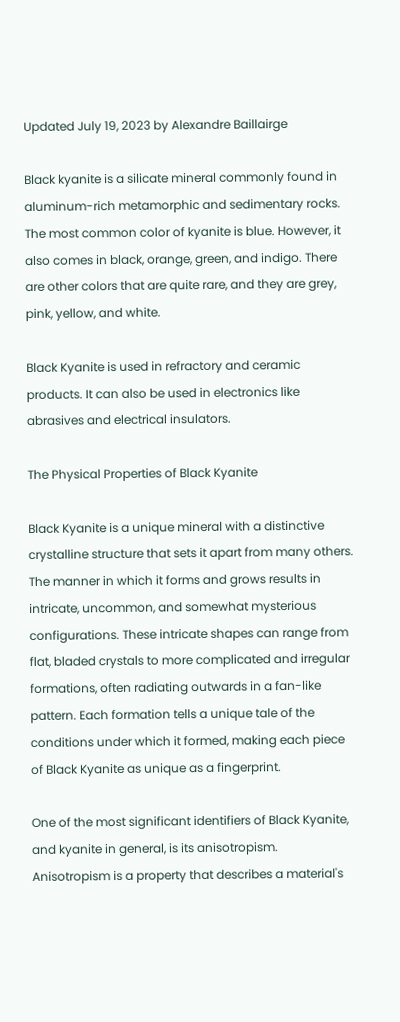Updated July 19, 2023 by Alexandre Baillairge

Black kyanite is a silicate mineral commonly found in aluminum-rich metamorphic and sedimentary rocks. The most common color of kyanite is blue. However, it also comes in black, orange, green, and indigo. There are other colors that are quite rare, and they are grey, pink, yellow, and white.

Black Kyanite is used in refractory and ceramic products. It can also be used in electronics like abrasives and electrical insulators.

The Physical Properties of Black Kyanite

Black Kyanite is a unique mineral with a distinctive crystalline structure that sets it apart from many others. The manner in which it forms and grows results in intricate, uncommon, and somewhat mysterious configurations. These intricate shapes can range from flat, bladed crystals to more complicated and irregular formations, often radiating outwards in a fan-like pattern. Each formation tells a unique tale of the conditions under which it formed, making each piece of Black Kyanite as unique as a fingerprint.

One of the most significant identifiers of Black Kyanite, and kyanite in general, is its anisotropism. Anisotropism is a property that describes a material's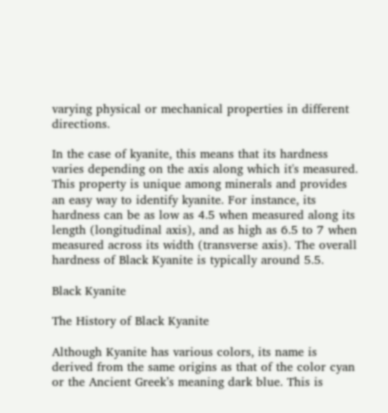varying physical or mechanical properties in different directions.

In the case of kyanite, this means that its hardness varies depending on the axis along which it's measured. This property is unique among minerals and provides an easy way to identify kyanite. For instance, its hardness can be as low as 4.5 when measured along its length (longitudinal axis), and as high as 6.5 to 7 when measured across its width (transverse axis). The overall hardness of Black Kyanite is typically around 5.5.

Black Kyanite

The History of Black Kyanite

Although Kyanite has various colors, its name is derived from the same origins as that of the color cyan or the Ancient Greek’s meaning dark blue. This is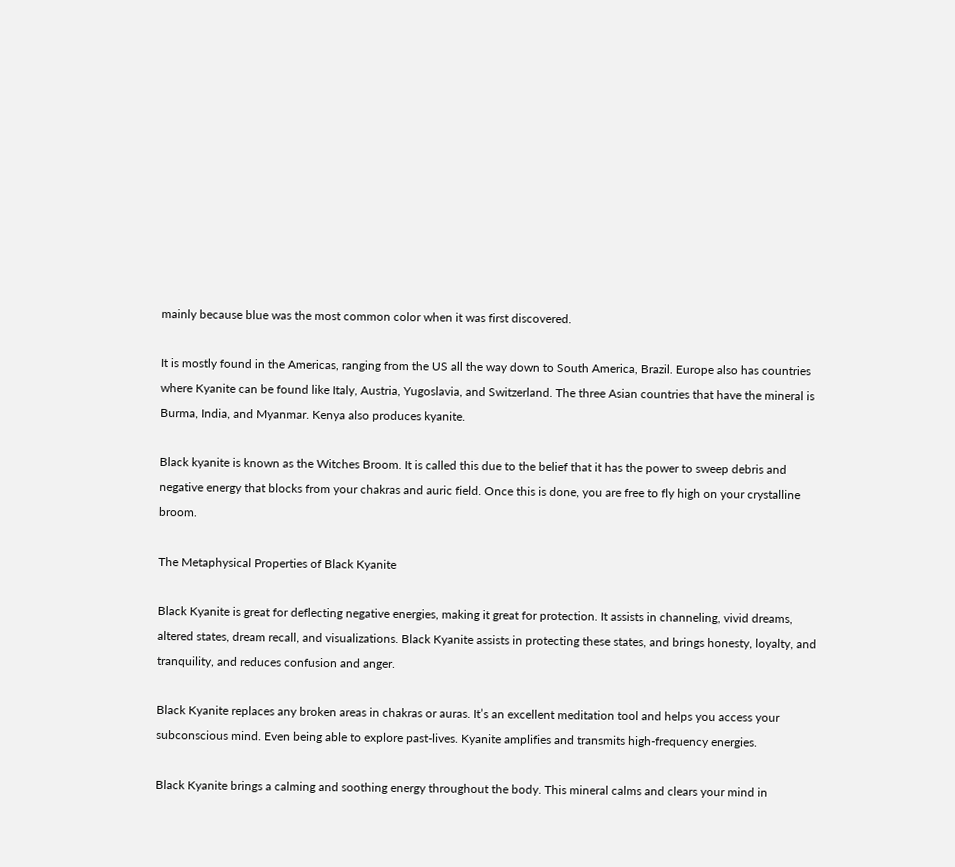mainly because blue was the most common color when it was first discovered.

It is mostly found in the Americas, ranging from the US all the way down to South America, Brazil. Europe also has countries where Kyanite can be found like Italy, Austria, Yugoslavia, and Switzerland. The three Asian countries that have the mineral is Burma, India, and Myanmar. Kenya also produces kyanite.

Black kyanite is known as the Witches Broom. It is called this due to the belief that it has the power to sweep debris and negative energy that blocks from your chakras and auric field. Once this is done, you are free to fly high on your crystalline broom.

The Metaphysical Properties of Black Kyanite

Black Kyanite is great for deflecting negative energies, making it great for protection. It assists in channeling, vivid dreams, altered states, dream recall, and visualizations. Black Kyanite assists in protecting these states, and brings honesty, loyalty, and tranquility, and reduces confusion and anger.

Black Kyanite replaces any broken areas in chakras or auras. It’s an excellent meditation tool and helps you access your subconscious mind. Even being able to explore past-lives. Kyanite amplifies and transmits high-frequency energies.

Black Kyanite brings a calming and soothing energy throughout the body. This mineral calms and clears your mind in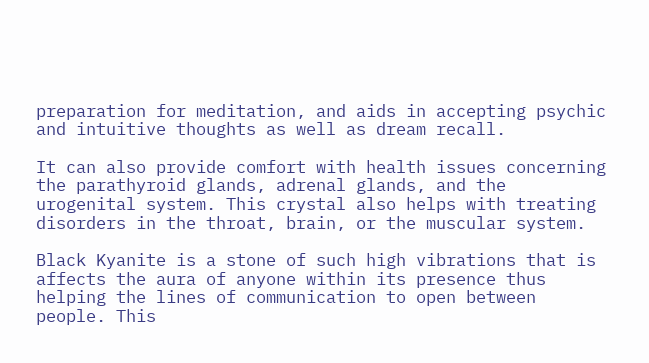preparation for meditation, and aids in accepting psychic and intuitive thoughts as well as dream recall.

It can also provide comfort with health issues concerning the parathyroid glands, adrenal glands, and the urogenital system. This crystal also helps with treating disorders in the throat, brain, or the muscular system.

Black Kyanite is a stone of such high vibrations that is affects the aura of anyone within its presence thus helping the lines of communication to open between people. This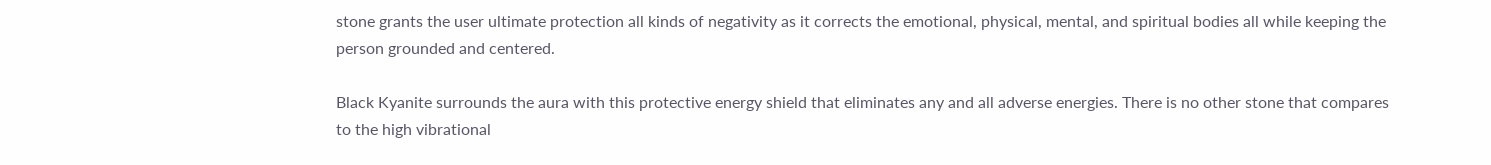stone grants the user ultimate protection all kinds of negativity as it corrects the emotional, physical, mental, and spiritual bodies all while keeping the person grounded and centered.

Black Kyanite surrounds the aura with this protective energy shield that eliminates any and all adverse energies. There is no other stone that compares to the high vibrational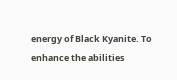energy of Black Kyanite. To enhance the abilities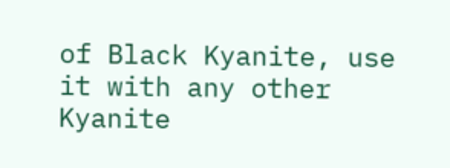of Black Kyanite, use it with any other Kyanite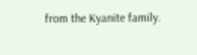from the Kyanite family.